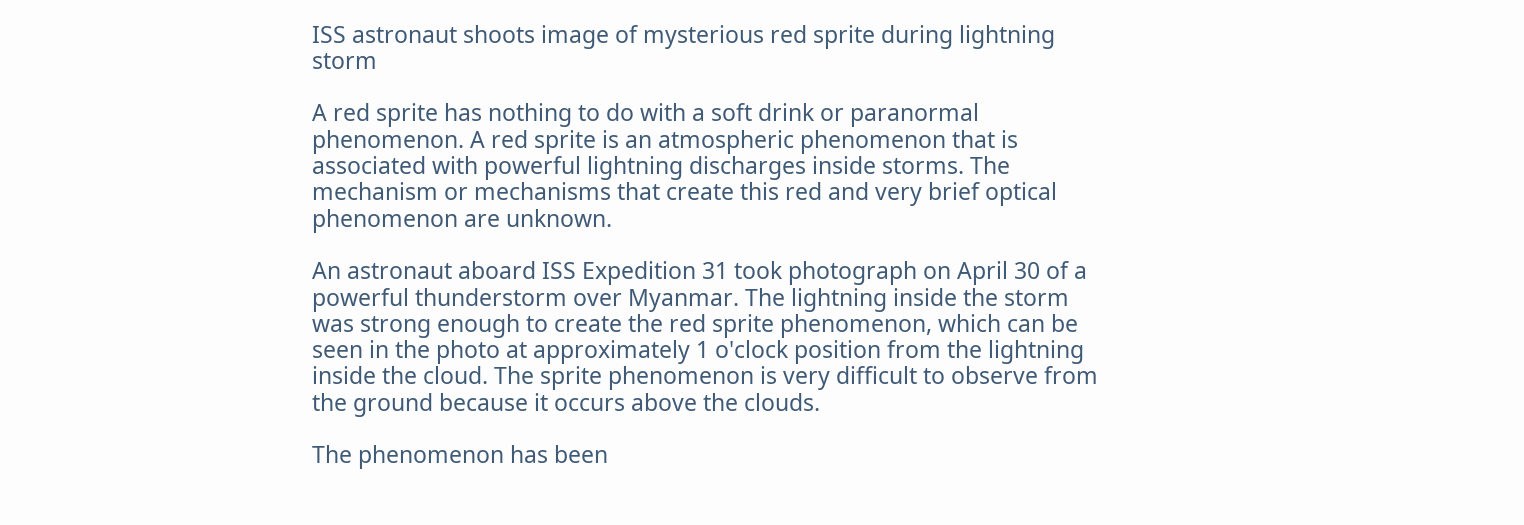ISS astronaut shoots image of mysterious red sprite during lightning storm

A red sprite has nothing to do with a soft drink or paranormal phenomenon. A red sprite is an atmospheric phenomenon that is associated with powerful lightning discharges inside storms. The mechanism or mechanisms that create this red and very brief optical phenomenon are unknown.

An astronaut aboard ISS Expedition 31 took photograph on April 30 of a powerful thunderstorm over Myanmar. The lightning inside the storm was strong enough to create the red sprite phenomenon, which can be seen in the photo at approximately 1 o'clock position from the lightning inside the cloud. The sprite phenomenon is very difficult to observe from the ground because it occurs above the clouds.

The phenomenon has been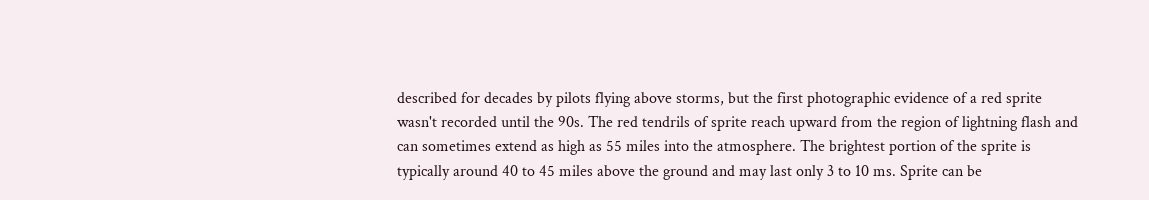described for decades by pilots flying above storms, but the first photographic evidence of a red sprite wasn't recorded until the 90s. The red tendrils of sprite reach upward from the region of lightning flash and can sometimes extend as high as 55 miles into the atmosphere. The brightest portion of the sprite is typically around 40 to 45 miles above the ground and may last only 3 to 10 ms. Sprite can be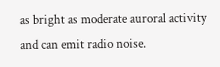as bright as moderate auroral activity and can emit radio noise.